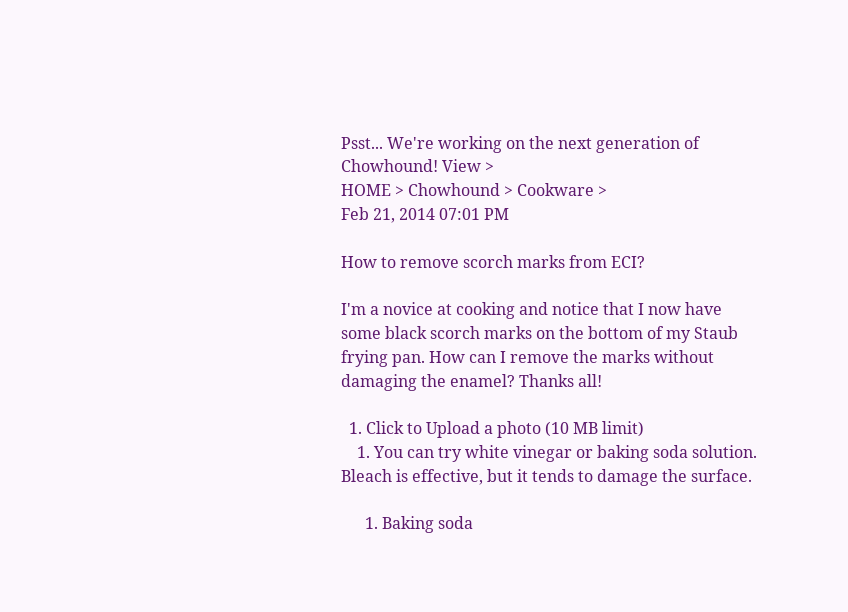Psst... We're working on the next generation of Chowhound! View >
HOME > Chowhound > Cookware >
Feb 21, 2014 07:01 PM

How to remove scorch marks from ECI?

I'm a novice at cooking and notice that I now have some black scorch marks on the bottom of my Staub frying pan. How can I remove the marks without damaging the enamel? Thanks all!

  1. Click to Upload a photo (10 MB limit)
    1. You can try white vinegar or baking soda solution. Bleach is effective, but it tends to damage the surface.

      1. Baking soda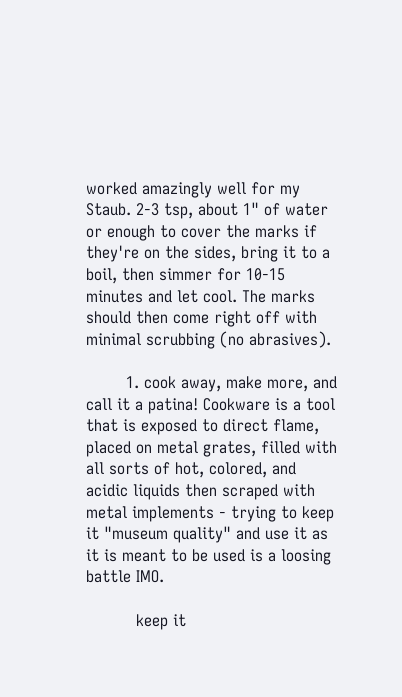worked amazingly well for my Staub. 2-3 tsp, about 1" of water or enough to cover the marks if they're on the sides, bring it to a boil, then simmer for 10-15 minutes and let cool. The marks should then come right off with minimal scrubbing (no abrasives).

        1. cook away, make more, and call it a patina! Cookware is a tool that is exposed to direct flame, placed on metal grates, filled with all sorts of hot, colored, and acidic liquids then scraped with metal implements - trying to keep it "museum quality" and use it as it is meant to be used is a loosing battle IMO.

          keep it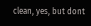clean, yes, but dont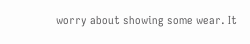worry about showing some wear. It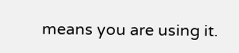means you are using it.